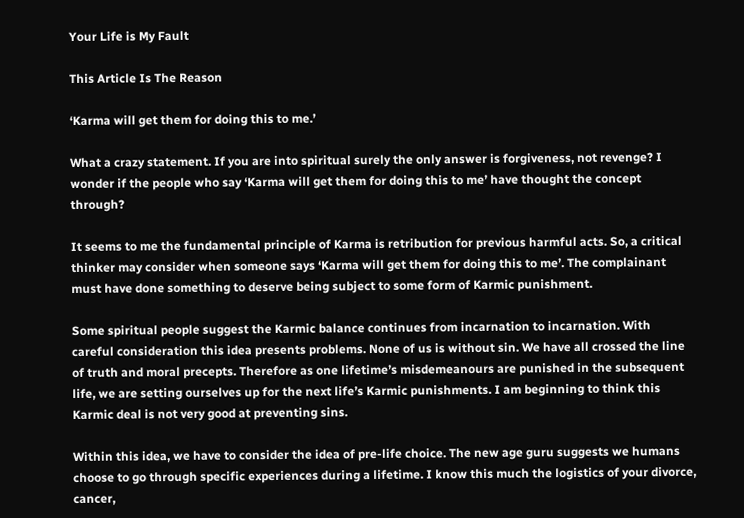Your Life is My Fault

This Article Is The Reason

‘Karma will get them for doing this to me.’

What a crazy statement. If you are into spiritual surely the only answer is forgiveness, not revenge? I wonder if the people who say ‘Karma will get them for doing this to me’ have thought the concept through?

It seems to me the fundamental principle of Karma is retribution for previous harmful acts. So, a critical thinker may consider when someone says ‘Karma will get them for doing this to me’. The complainant must have done something to deserve being subject to some form of Karmic punishment.

Some spiritual people suggest the Karmic balance continues from incarnation to incarnation. With careful consideration this idea presents problems. None of us is without sin. We have all crossed the line of truth and moral precepts. Therefore as one lifetime’s misdemeanours are punished in the subsequent life, we are setting ourselves up for the next life’s Karmic punishments. I am beginning to think this Karmic deal is not very good at preventing sins.

Within this idea, we have to consider the idea of pre-life choice. The new age guru suggests we humans choose to go through specific experiences during a lifetime. I know this much the logistics of your divorce, cancer,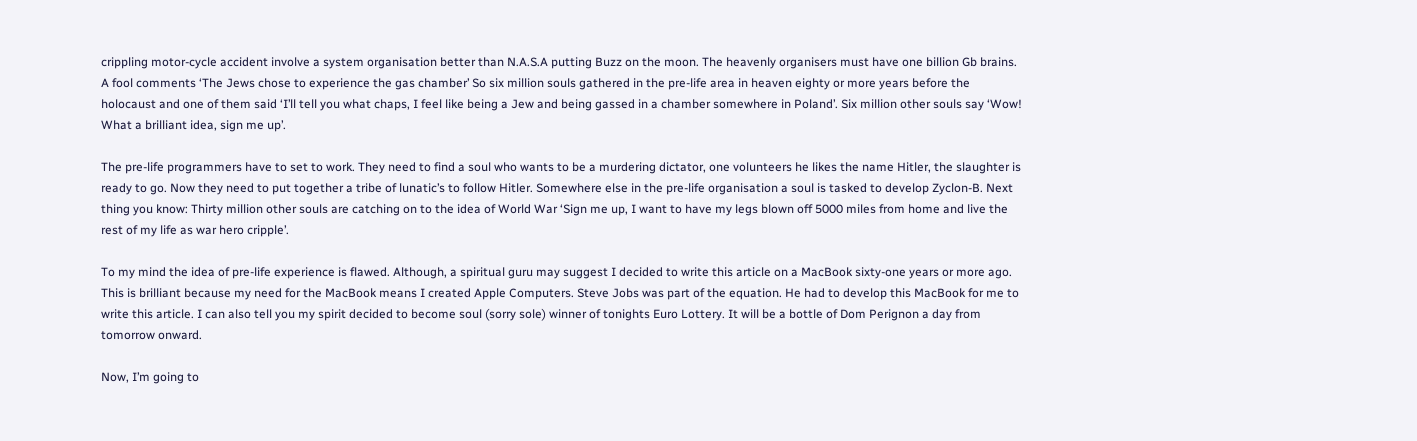crippling motor-cycle accident involve a system organisation better than N.A.S.A putting Buzz on the moon. The heavenly organisers must have one billion Gb brains. A fool comments ‘The Jews chose to experience the gas chamber’ So six million souls gathered in the pre-life area in heaven eighty or more years before the holocaust and one of them said ‘I’ll tell you what chaps, I feel like being a Jew and being gassed in a chamber somewhere in Poland’. Six million other souls say ‘Wow! What a brilliant idea, sign me up’.

The pre-life programmers have to set to work. They need to find a soul who wants to be a murdering dictator, one volunteers he likes the name Hitler, the slaughter is ready to go. Now they need to put together a tribe of lunatic’s to follow Hitler. Somewhere else in the pre-life organisation a soul is tasked to develop Zyclon-B. Next thing you know: Thirty million other souls are catching on to the idea of World War ‘Sign me up, I want to have my legs blown off 5000 miles from home and live the rest of my life as war hero cripple’.

To my mind the idea of pre-life experience is flawed. Although, a spiritual guru may suggest I decided to write this article on a MacBook sixty-one years or more ago. This is brilliant because my need for the MacBook means I created Apple Computers. Steve Jobs was part of the equation. He had to develop this MacBook for me to write this article. I can also tell you my spirit decided to become soul (sorry sole) winner of tonights Euro Lottery. It will be a bottle of Dom Perignon a day from tomorrow onward.

Now, I’m going to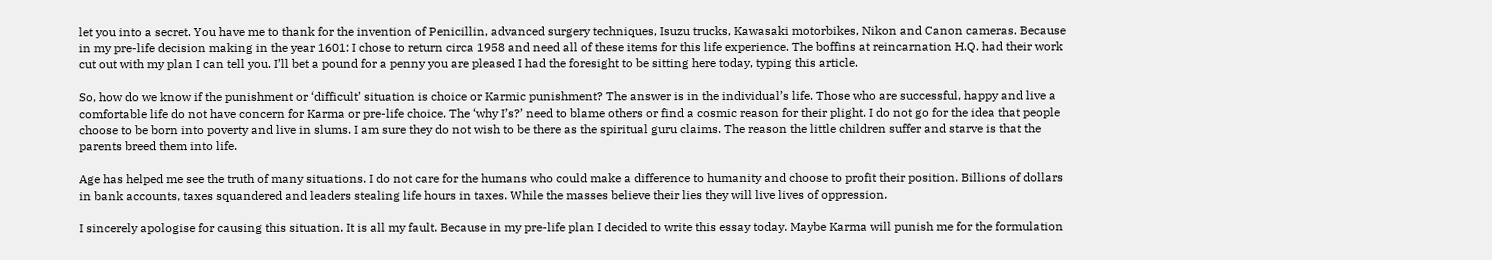let you into a secret. You have me to thank for the invention of Penicillin, advanced surgery techniques, Isuzu trucks, Kawasaki motorbikes, Nikon and Canon cameras. Because in my pre-life decision making in the year 1601: I chose to return circa 1958 and need all of these items for this life experience. The boffins at reincarnation H.Q. had their work cut out with my plan I can tell you. I’ll bet a pound for a penny you are pleased I had the foresight to be sitting here today, typing this article.

So, how do we know if the punishment or ‘difficult’ situation is choice or Karmic punishment? The answer is in the individual’s life. Those who are successful, happy and live a comfortable life do not have concern for Karma or pre-life choice. The ‘why I’s?’ need to blame others or find a cosmic reason for their plight. I do not go for the idea that people choose to be born into poverty and live in slums. I am sure they do not wish to be there as the spiritual guru claims. The reason the little children suffer and starve is that the parents breed them into life.

Age has helped me see the truth of many situations. I do not care for the humans who could make a difference to humanity and choose to profit their position. Billions of dollars in bank accounts, taxes squandered and leaders stealing life hours in taxes. While the masses believe their lies they will live lives of oppression.

I sincerely apologise for causing this situation. It is all my fault. Because in my pre-life plan I decided to write this essay today. Maybe Karma will punish me for the formulation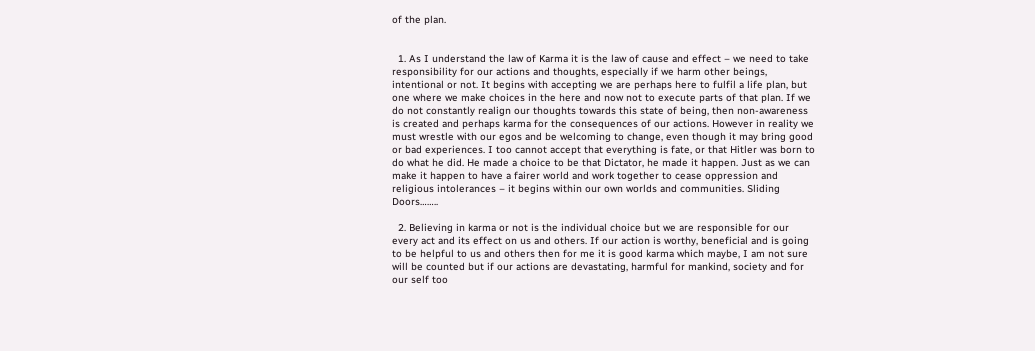of the plan.


  1. As I understand the law of Karma it is the law of cause and effect – we need to take responsibility for our actions and thoughts, especially if we harm other beings, intentional or not. It begins with accepting we are perhaps here to fulfil a life plan, but one where we make choices in the here and now not to execute parts of that plan. If we do not constantly realign our thoughts towards this state of being, then non-awareness is created and perhaps karma for the consequences of our actions. However in reality we must wrestle with our egos and be welcoming to change, even though it may bring good or bad experiences. I too cannot accept that everything is fate, or that Hitler was born to do what he did. He made a choice to be that Dictator, he made it happen. Just as we can make it happen to have a fairer world and work together to cease oppression and religious intolerances – it begins within our own worlds and communities. Sliding Doors……..

  2. Believing in karma or not is the individual choice but we are responsible for our every act and its effect on us and others. If our action is worthy, beneficial and is going to be helpful to us and others then for me it is good karma which maybe, I am not sure will be counted but if our actions are devastating, harmful for mankind, society and for our self too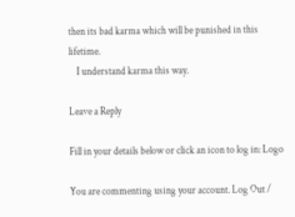then its bad karma which will be punished in this lifetime.
    I understand karma this way.

Leave a Reply

Fill in your details below or click an icon to log in: Logo

You are commenting using your account. Log Out /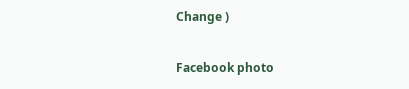Change )

Facebook photo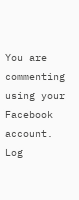You are commenting using your Facebook account. Log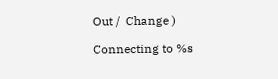Out /  Change )

Connecting to %s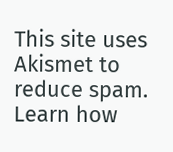This site uses Akismet to reduce spam. Learn how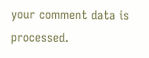your comment data is processed.